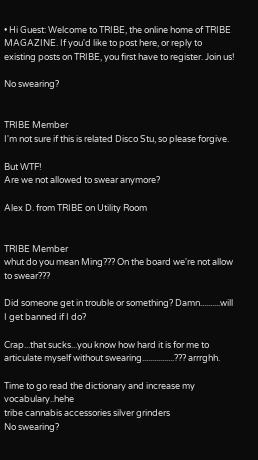• Hi Guest: Welcome to TRIBE, the online home of TRIBE MAGAZINE. If you'd like to post here, or reply to existing posts on TRIBE, you first have to register. Join us!

No swearing?


TRIBE Member
I'm not sure if this is related Disco Stu, so please forgive.

But WTF!
Are we not allowed to swear anymore?

Alex D. from TRIBE on Utility Room


TRIBE Member
whut do you mean Ming??? On the board we're not allow to swear???

Did someone get in trouble or something? Damn..........will I get banned if I do?

Crap...that sucks...you know how hard it is for me to articulate myself without swearing................??? arrrghh.

Time to go read the dictionary and increase my vocabulary..hehe
tribe cannabis accessories silver grinders
No swearing?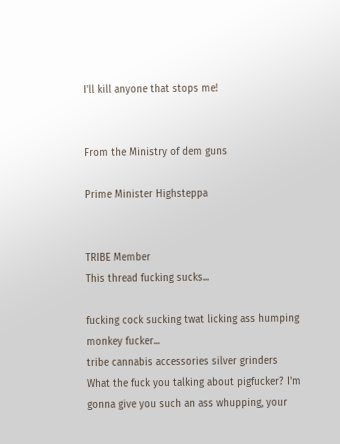I'll kill anyone that stops me!


From the Ministry of dem guns

Prime Minister Highsteppa


TRIBE Member
This thread fucking sucks...

fucking cock sucking twat licking ass humping monkey fucker...
tribe cannabis accessories silver grinders
What the fuck you talking about pigfucker? I'm gonna give you such an ass whupping, your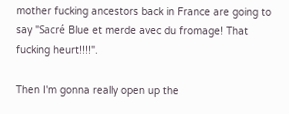mother fucking ancestors back in France are going to say "Sacré Blue et merde avec du fromage! That fucking heurt!!!!".

Then I'm gonna really open up the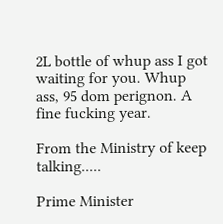2L bottle of whup ass I got waiting for you. Whup ass, 95 dom perignon. A fine fucking year.

From the Ministry of keep talking.....

Prime Minister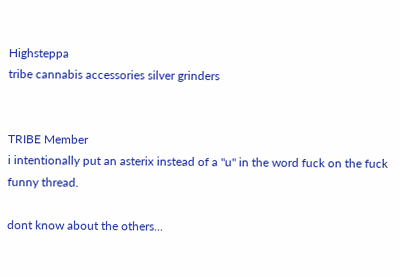Highsteppa
tribe cannabis accessories silver grinders


TRIBE Member
i intentionally put an asterix instead of a "u" in the word fuck on the fuck funny thread.

dont know about the others...